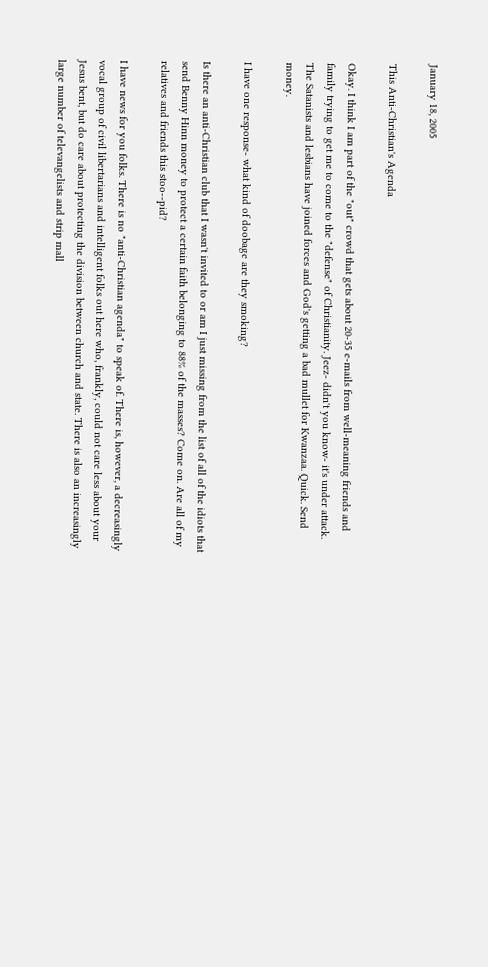January 18, 2005

This Anti-Christian's Agenda

Okay. I think I am part of the "out" crowd that gets about 20-35 e-mails from well-meaning friends and family trying to get me to come to the "defense" of Christianity. Jeez- didn't you know- it's under attack. The Satanists and lesbians have joined forces and God's getting a bad mullet for Kwanzaa. Quick. Send money.

I have one response- what kind of doobage are they smoking?

Is there an anti-Christian club that I wasn't invited to or am I just missing from the list of all of the idiots that send Benny Hinn money to protect a certain faith belonging to 88% of the masses? Come on. Are all of my relatives and friends this stoo--pid?

I have news for you folks. There is no "anti-Christian agenda" to speak of. There is, however, a decreasingly vocal group of civil libertarians and intelligent folks out here who, frankly, could not care less about your Jesus bent, but do care about protecting the division between church and state. There is also an increasingly large number of televangelists and strip mall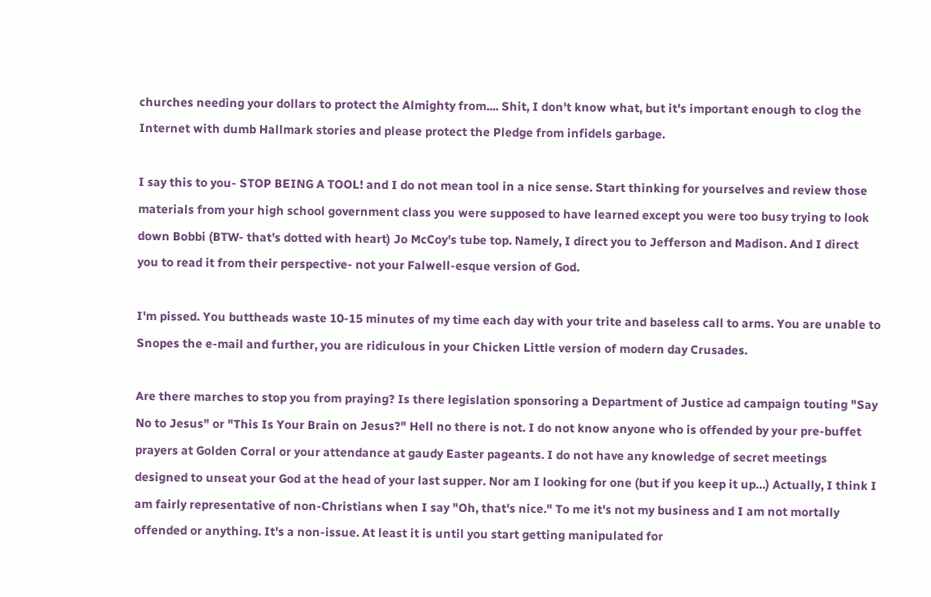churches needing your dollars to protect the Almighty from.... Shit, I don't know what, but it's important enough to clog the Internet with dumb Hallmark stories and please protect the Pledge from infidels garbage.

I say this to you- STOP BEING A TOOL! and I do not mean tool in a nice sense. Start thinking for yourselves and review those materials from your high school government class you were supposed to have learned except you were too busy trying to look down Bobbi (BTW- that's dotted with heart) Jo McCoy's tube top. Namely, I direct you to Jefferson and Madison. And I direct you to read it from their perspective- not your Falwell-esque version of God.

I'm pissed. You buttheads waste 10-15 minutes of my time each day with your trite and baseless call to arms. You are unable to Snopes the e-mail and further, you are ridiculous in your Chicken Little version of modern day Crusades.

Are there marches to stop you from praying? Is there legislation sponsoring a Department of Justice ad campaign touting "Say No to Jesus" or "This Is Your Brain on Jesus?" Hell no there is not. I do not know anyone who is offended by your pre-buffet prayers at Golden Corral or your attendance at gaudy Easter pageants. I do not have any knowledge of secret meetings designed to unseat your God at the head of your last supper. Nor am I looking for one (but if you keep it up…) Actually, I think I am fairly representative of non-Christians when I say "Oh, that's nice." To me it's not my business and I am not mortally offended or anything. It's a non-issue. At least it is until you start getting manipulated for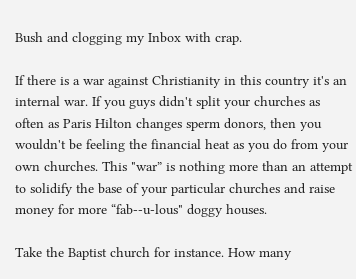Bush and clogging my Inbox with crap.

If there is a war against Christianity in this country it's an internal war. If you guys didn't split your churches as often as Paris Hilton changes sperm donors, then you wouldn't be feeling the financial heat as you do from your own churches. This "war” is nothing more than an attempt to solidify the base of your particular churches and raise money for more “fab--u-lous" doggy houses.

Take the Baptist church for instance. How many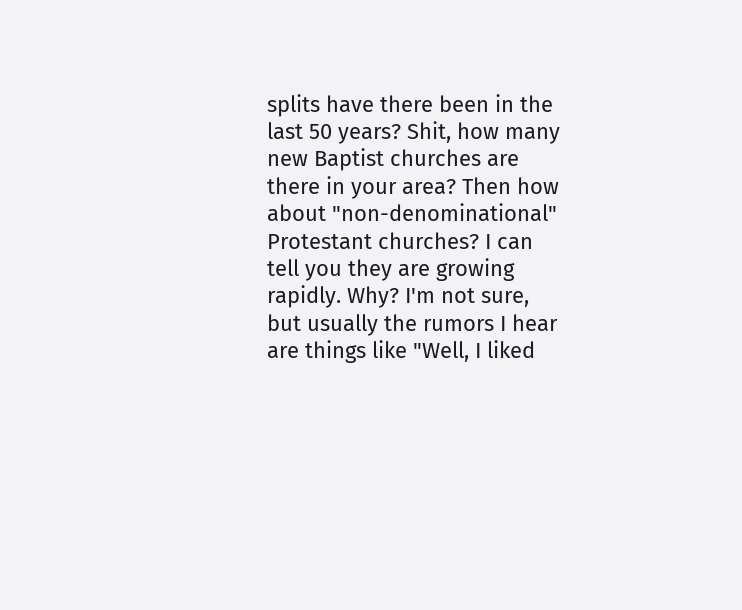splits have there been in the last 50 years? Shit, how many new Baptist churches are there in your area? Then how about "non-denominational" Protestant churches? I can tell you they are growing rapidly. Why? I'm not sure, but usually the rumors I hear are things like "Well, I liked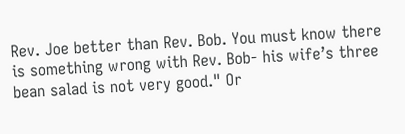Rev. Joe better than Rev. Bob. You must know there is something wrong with Rev. Bob- his wife’s three bean salad is not very good." Or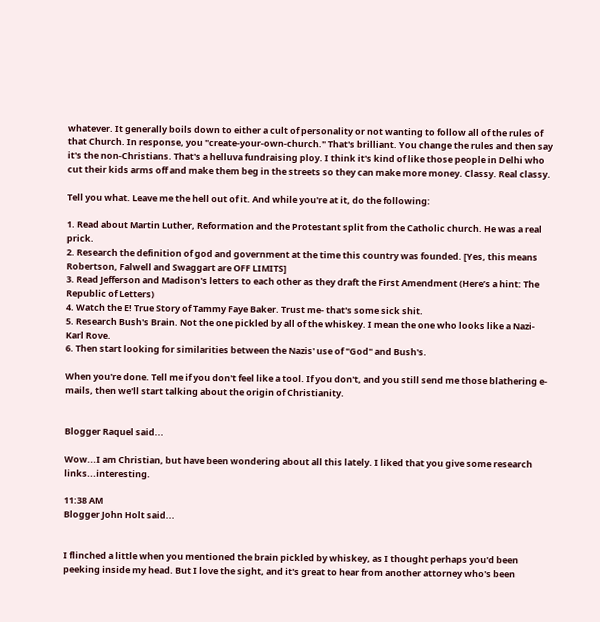whatever. It generally boils down to either a cult of personality or not wanting to follow all of the rules of that Church. In response, you "create-your-own-church." That's brilliant. You change the rules and then say it's the non-Christians. That's a helluva fundraising ploy. I think it's kind of like those people in Delhi who cut their kids arms off and make them beg in the streets so they can make more money. Classy. Real classy.

Tell you what. Leave me the hell out of it. And while you're at it, do the following:

1. Read about Martin Luther, Reformation and the Protestant split from the Catholic church. He was a real prick.
2. Research the definition of god and government at the time this country was founded. [Yes, this means Robertson, Falwell and Swaggart are OFF LIMITS]
3. Read Jefferson and Madison's letters to each other as they draft the First Amendment (Here’s a hint: The Republic of Letters)
4. Watch the E! True Story of Tammy Faye Baker. Trust me- that's some sick shit.
5. Research Bush's Brain. Not the one pickled by all of the whiskey. I mean the one who looks like a Nazi- Karl Rove.
6. Then start looking for similarities between the Nazis' use of "God" and Bush's.

When you're done. Tell me if you don't feel like a tool. If you don't, and you still send me those blathering e-mails, then we'll start talking about the origin of Christianity.


Blogger Raquel said...

Wow...I am Christian, but have been wondering about all this lately. I liked that you give some research links...interesting.

11:38 AM
Blogger John Holt said...


I flinched a little when you mentioned the brain pickled by whiskey, as I thought perhaps you'd been peeking inside my head. But I love the sight, and it's great to hear from another attorney who's been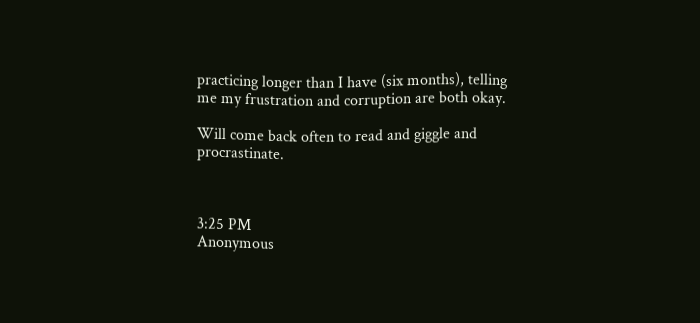practicing longer than I have (six months), telling me my frustration and corruption are both okay.

Will come back often to read and giggle and procrastinate.



3:25 PM
Anonymous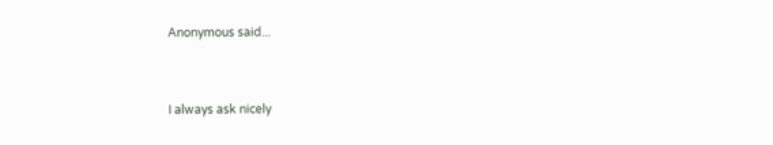Anonymous said...


I always ask nicely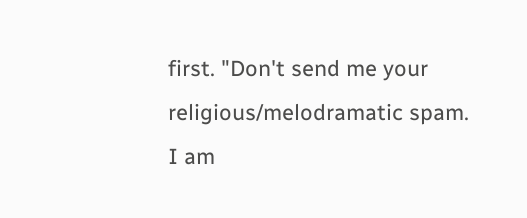first. "Don't send me your religious/melodramatic spam. I am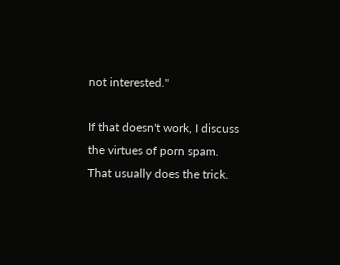not interested."

If that doesn't work, I discuss the virtues of porn spam.
That usually does the trick.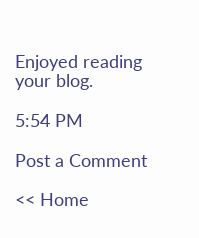Enjoyed reading your blog.

5:54 PM

Post a Comment

<< Home